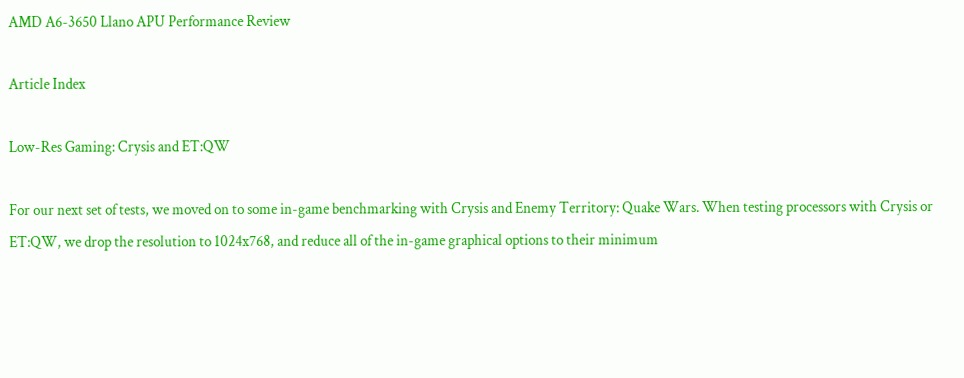AMD A6-3650 Llano APU Performance Review

Article Index

Low-Res Gaming: Crysis and ET:QW

For our next set of tests, we moved on to some in-game benchmarking with Crysis and Enemy Territory: Quake Wars. When testing processors with Crysis or ET:QW, we drop the resolution to 1024x768, and reduce all of the in-game graphical options to their minimum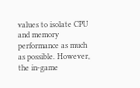values to isolate CPU and memory performance as much as possible. However, the in-game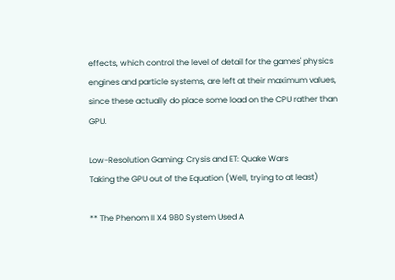effects, which control the level of detail for the games' physics engines and particle systems, are left at their maximum values, since these actually do place some load on the CPU rather than GPU.

Low-Resolution Gaming: Crysis and ET: Quake Wars
Taking the GPU out of the Equation (Well, trying to at least)

** The Phenom II X4 980 System Used A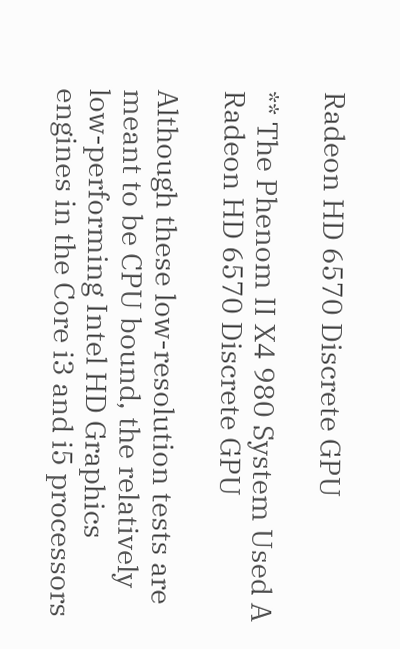Radeon HD 6570 Discrete GPU

** The Phenom II X4 980 System Used A Radeon HD 6570 Discrete GPU

Although these low-resolution tests are meant to be CPU bound, the relatively low-performing Intel HD Graphics engines in the Core i3 and i5 processors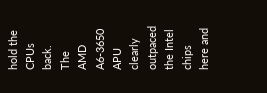hold the CPUs back. The AMD A6-3650 APU clearly outpaced the Intel chips here and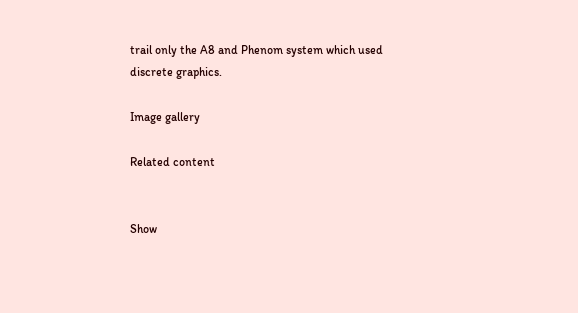trail only the A8 and Phenom system which used discrete graphics.

Image gallery

Related content


Show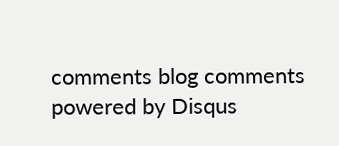comments blog comments powered by Disqus